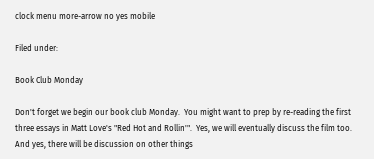clock menu more-arrow no yes mobile

Filed under:

Book Club Monday

Don't forget we begin our book club Monday.  You might want to prep by re-reading the first three essays in Matt Love's "Red Hot and Rollin'".  Yes, we will eventually discuss the film too.  And yes, there will be discussion on other things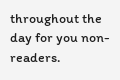throughout the day for you non-readers.